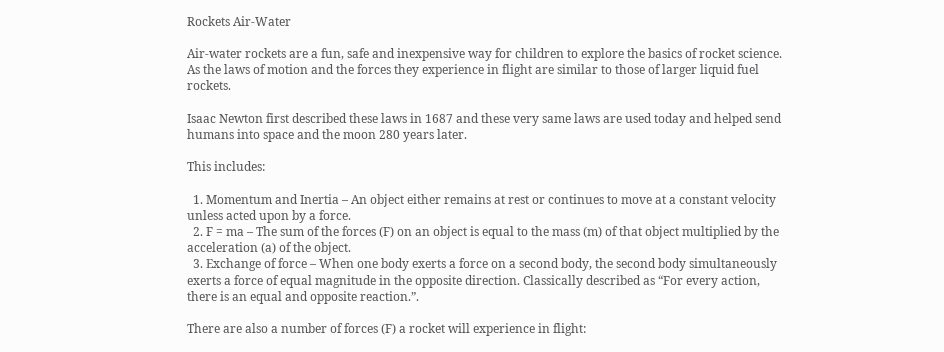Rockets Air-Water

Air-water rockets are a fun, safe and inexpensive way for children to explore the basics of rocket science. As the laws of motion and the forces they experience in flight are similar to those of larger liquid fuel rockets.

Isaac Newton first described these laws in 1687 and these very same laws are used today and helped send humans into space and the moon 280 years later.

This includes:

  1. Momentum and Inertia – An object either remains at rest or continues to move at a constant velocity unless acted upon by a force.
  2. F = ma – The sum of the forces (F) on an object is equal to the mass (m) of that object multiplied by the acceleration (a) of the object.
  3. Exchange of force – When one body exerts a force on a second body, the second body simultaneously exerts a force of equal magnitude in the opposite direction. Classically described as “For every action, there is an equal and opposite reaction.”.

There are also a number of forces (F) a rocket will experience in flight: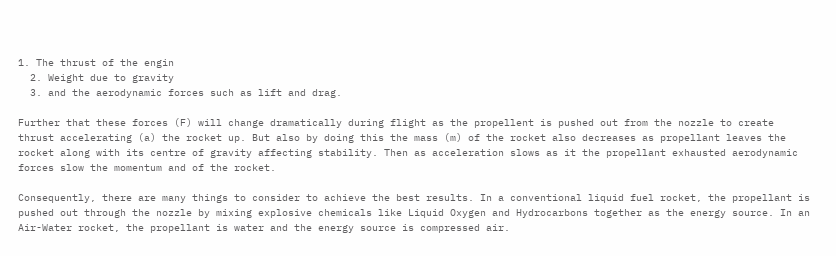1. The thrust of the engin
  2. Weight due to gravity
  3. and the aerodynamic forces such as lift and drag.

Further that these forces (F) will change dramatically during flight as the propellent is pushed out from the nozzle to create thrust accelerating (a) the rocket up. But also by doing this the mass (m) of the rocket also decreases as propellant leaves the rocket along with its centre of gravity affecting stability. Then as acceleration slows as it the propellant exhausted aerodynamic forces slow the momentum and of the rocket.

Consequently, there are many things to consider to achieve the best results. In a conventional liquid fuel rocket, the propellant is pushed out through the nozzle by mixing explosive chemicals like Liquid Oxygen and Hydrocarbons together as the energy source. In an Air-Water rocket, the propellant is water and the energy source is compressed air.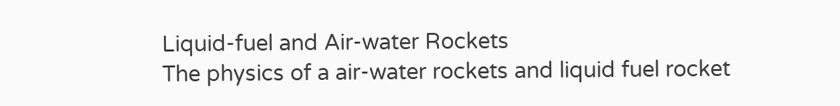Liquid-fuel and Air-water Rockets
The physics of a air-water rockets and liquid fuel rocket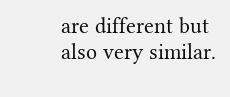are different but also very similar.